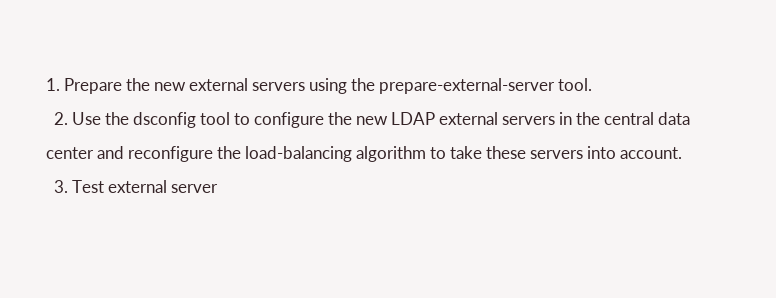1. Prepare the new external servers using the prepare-external-server tool.
  2. Use the dsconfig tool to configure the new LDAP external servers in the central data center and reconfigure the load-balancing algorithm to take these servers into account.
  3. Test external server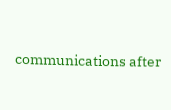communications after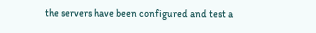the servers have been configured and test a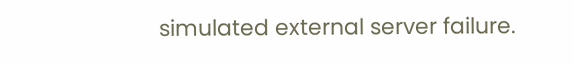simulated external server failure.